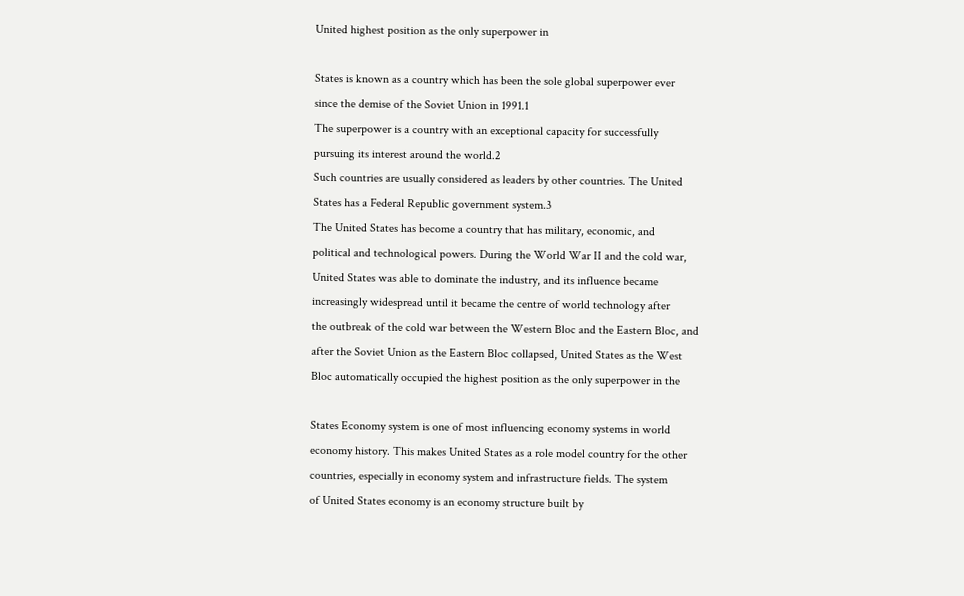United highest position as the only superpower in

States is known as a country which has been the sole global superpower ever
since the demise of the Soviet Union in 1991.1
The superpower is a country with an exceptional capacity for successfully
pursuing its interest around the world.2
Such countries are usually considered as leaders by other countries. The United
States has a Federal Republic government system.3
The United States has become a country that has military, economic, and
political and technological powers. During the World War II and the cold war,
United States was able to dominate the industry, and its influence became
increasingly widespread until it became the centre of world technology after
the outbreak of the cold war between the Western Bloc and the Eastern Bloc, and
after the Soviet Union as the Eastern Bloc collapsed, United States as the West
Bloc automatically occupied the highest position as the only superpower in the

States Economy system is one of most influencing economy systems in world
economy history. This makes United States as a role model country for the other
countries, especially in economy system and infrastructure fields. The system
of United States economy is an economy structure built by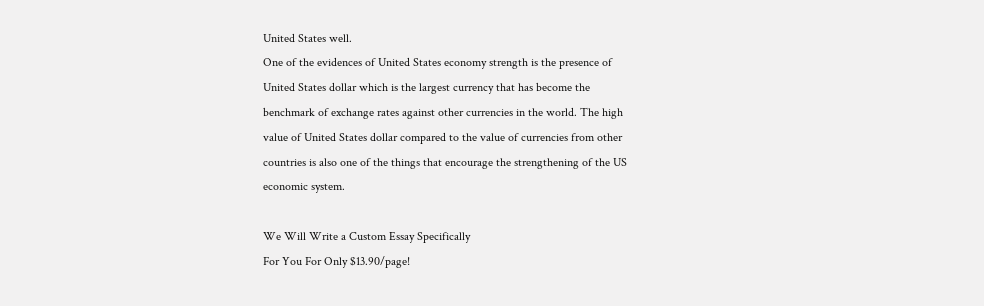United States well.
One of the evidences of United States economy strength is the presence of
United States dollar which is the largest currency that has become the
benchmark of exchange rates against other currencies in the world. The high
value of United States dollar compared to the value of currencies from other
countries is also one of the things that encourage the strengthening of the US
economic system.

We Will Write a Custom Essay Specifically
For You For Only $13.90/page!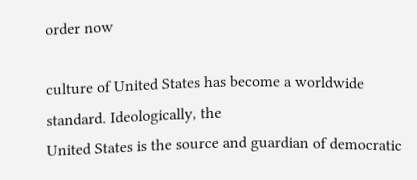order now

culture of United States has become a worldwide standard. Ideologically, the
United States is the source and guardian of democratic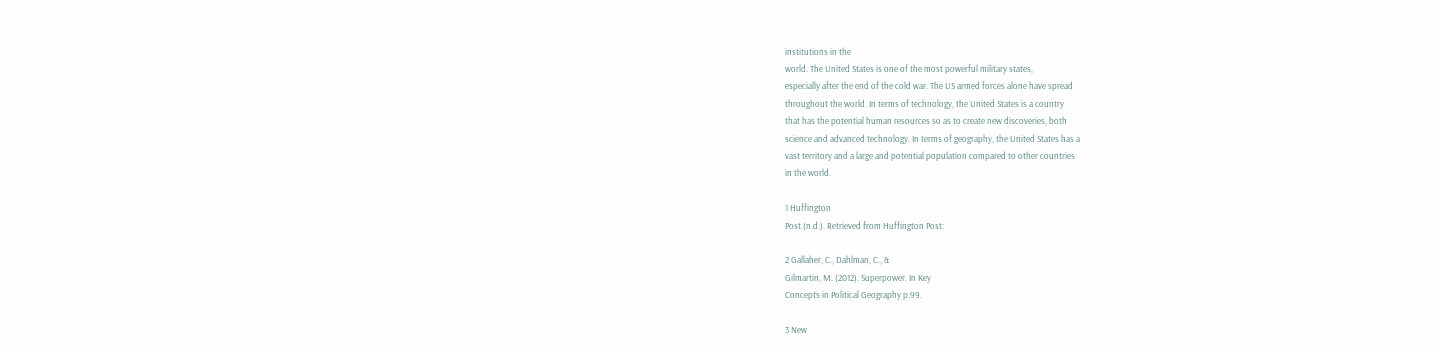institutions in the
world. The United States is one of the most powerful military states,
especially after the end of the cold war. The US armed forces alone have spread
throughout the world. In terms of technology, the United States is a country
that has the potential human resources so as to create new discoveries, both
science and advanced technology. In terms of geography, the United States has a
vast territory and a large and potential population compared to other countries
in the world.

1 Huffington
Post.(n.d.). Retrieved from Huffington Post:

2 Gallaher, C., Dahlman, C., &
Gilmartin, M. (2012). Superpower. In Key
Concepts in Political Geography p.99.

3 New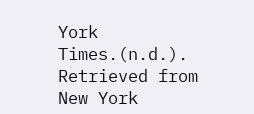York Times.(n.d.). Retrieved from New York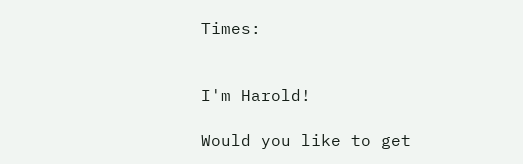Times:


I'm Harold!

Would you like to get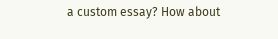a custom essay? How about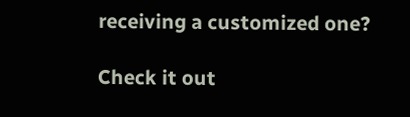receiving a customized one?

Check it out